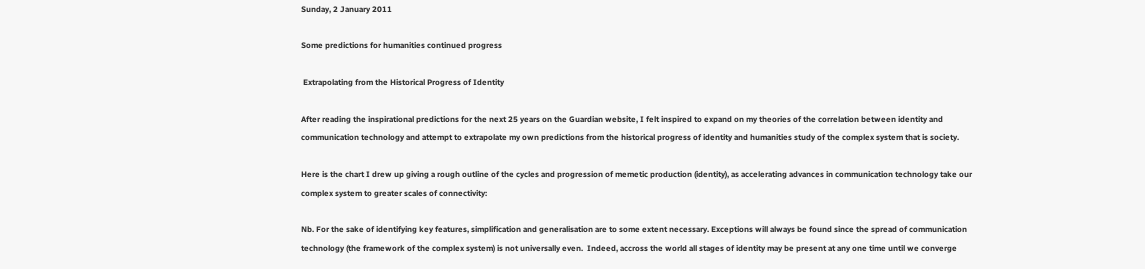Sunday, 2 January 2011

Some predictions for humanities continued progress

 Extrapolating from the Historical Progress of Identity

After reading the inspirational predictions for the next 25 years on the Guardian website, I felt inspired to expand on my theories of the correlation between identity and communication technology and attempt to extrapolate my own predictions from the historical progress of identity and humanities study of the complex system that is society.

Here is the chart I drew up giving a rough outline of the cycles and progression of memetic production (identity), as accelerating advances in communication technology take our complex system to greater scales of connectivity:

Nb. For the sake of identifying key features, simplification and generalisation are to some extent necessary. Exceptions will always be found since the spread of communication technology (the framework of the complex system) is not universally even.  Indeed, accross the world all stages of identity may be present at any one time until we converge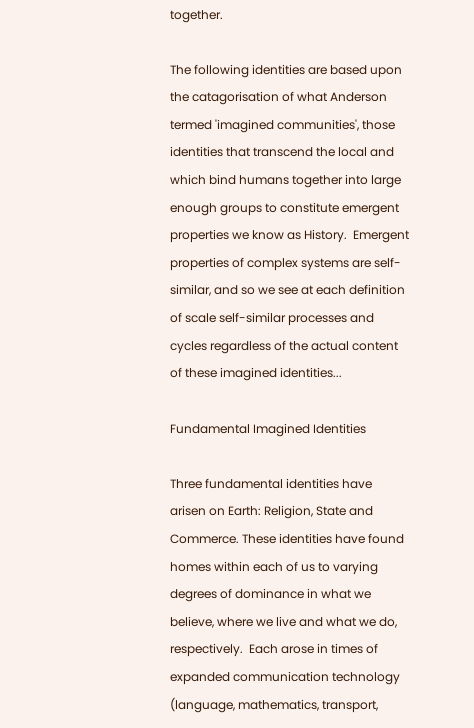together.

The following identities are based upon the catagorisation of what Anderson termed 'imagined communities', those identities that transcend the local and which bind humans together into large enough groups to constitute emergent properties we know as History.  Emergent properties of complex systems are self-similar, and so we see at each definition of scale self-similar processes and cycles regardless of the actual content of these imagined identities...

Fundamental Imagined Identities

Three fundamental identities have arisen on Earth: Religion, State and Commerce. These identities have found homes within each of us to varying degrees of dominance in what we believe, where we live and what we do, respectively.  Each arose in times of expanded communication technology (language, mathematics, transport,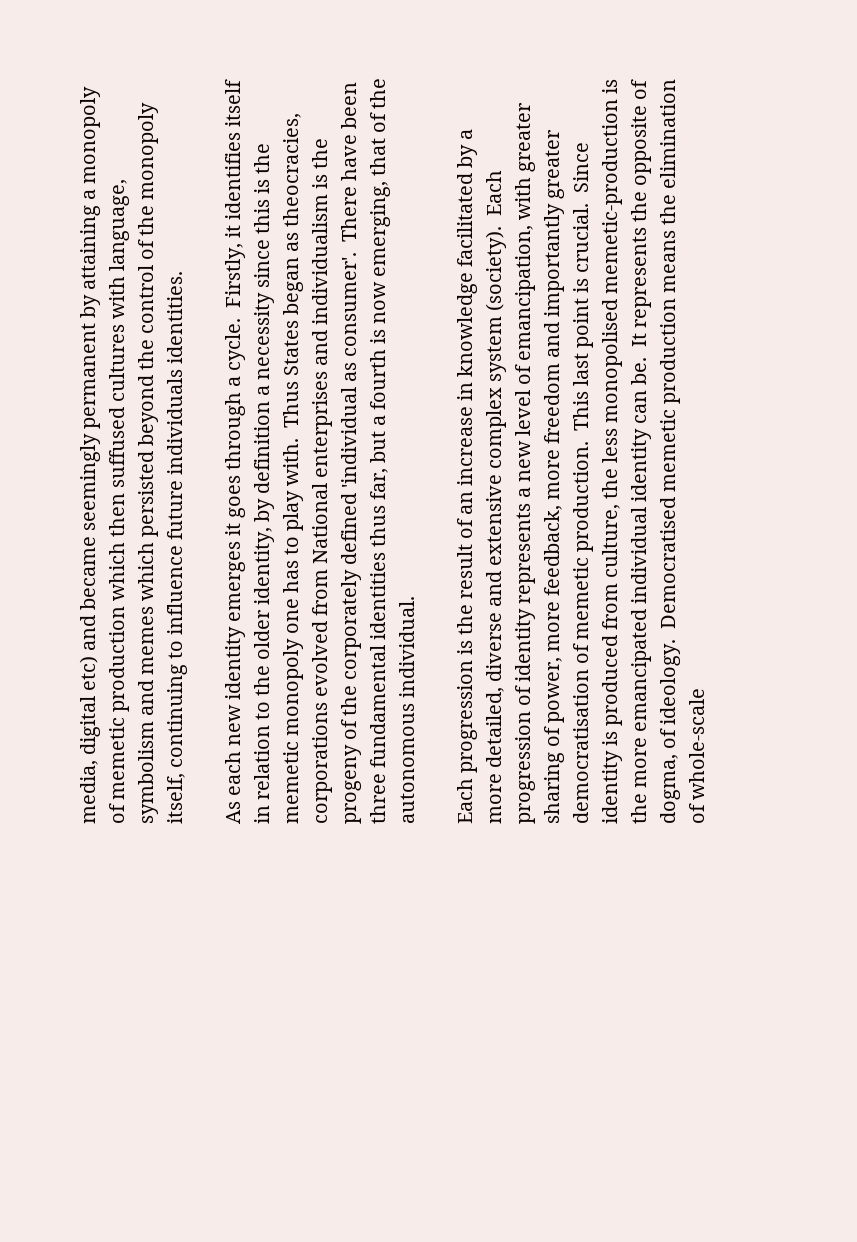media, digital etc) and became seemingly permanent by attaining a monopoly of memetic production which then suffused cultures with language, symbolism and memes which persisted beyond the control of the monopoly itself, continuing to influence future individuals identities.

As each new identity emerges it goes through a cycle.  Firstly, it identifies itself in relation to the older identity, by definition a necessity since this is the memetic monopoly one has to play with.  Thus States began as theocracies, corporations evolved from National enterprises and individualism is the progeny of the corporately defined 'individual as consumer'.  There have been three fundamental identities thus far, but a fourth is now emerging, that of the autonomous individual.

Each progression is the result of an increase in knowledge facilitated by a more detailed, diverse and extensive complex system (society).  Each progression of identity represents a new level of emancipation, with greater sharing of power, more feedback, more freedom and importantly greater democratisation of memetic production.  This last point is crucial.  Since identity is produced from culture, the less monopolised memetic-production is the more emancipated individual identity can be.  It represents the opposite of dogma, of ideology.  Democratised memetic production means the elimination of whole-scale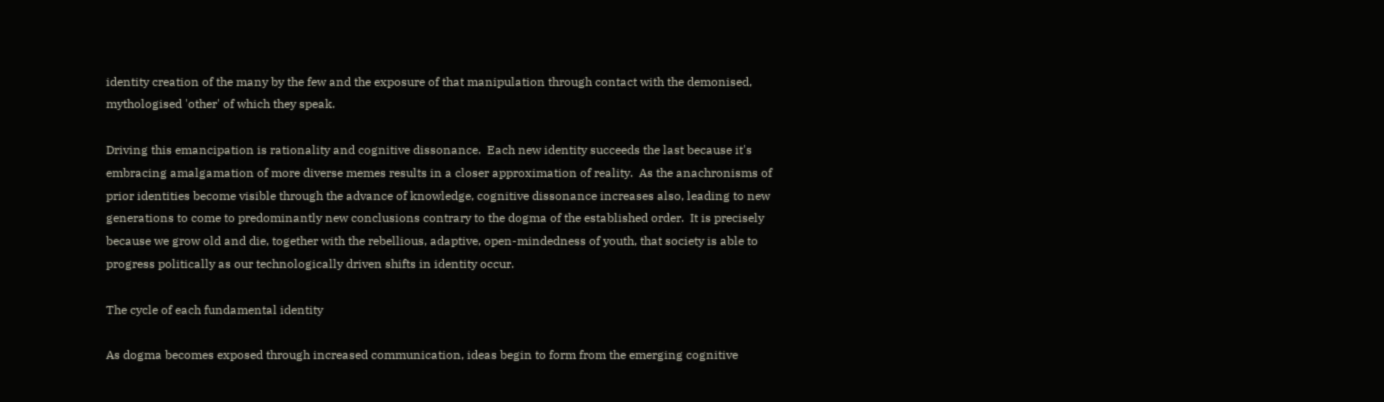identity creation of the many by the few and the exposure of that manipulation through contact with the demonised, mythologised 'other' of which they speak.

Driving this emancipation is rationality and cognitive dissonance.  Each new identity succeeds the last because it's embracing amalgamation of more diverse memes results in a closer approximation of reality.  As the anachronisms of prior identities become visible through the advance of knowledge, cognitive dissonance increases also, leading to new generations to come to predominantly new conclusions contrary to the dogma of the established order.  It is precisely because we grow old and die, together with the rebellious, adaptive, open-mindedness of youth, that society is able to progress politically as our technologically driven shifts in identity occur.

The cycle of each fundamental identity

As dogma becomes exposed through increased communication, ideas begin to form from the emerging cognitive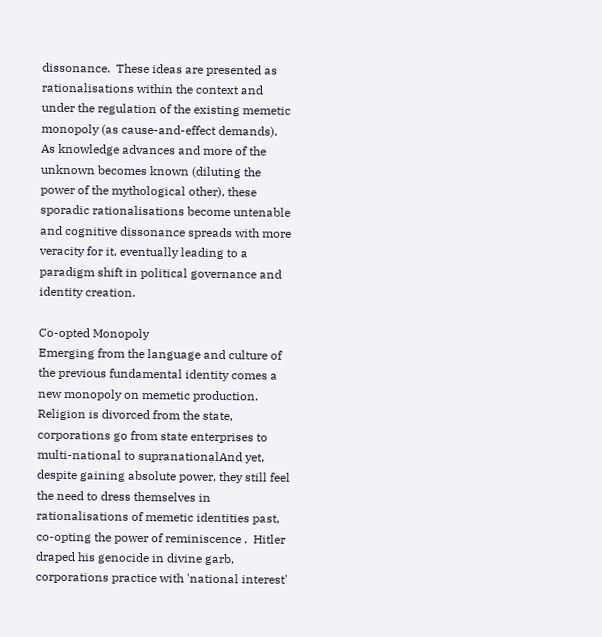dissonance.  These ideas are presented as rationalisations within the context and under the regulation of the existing memetic monopoly (as cause-and-effect demands).  As knowledge advances and more of the unknown becomes known (diluting the power of the mythological other), these sporadic rationalisations become untenable and cognitive dissonance spreads with more veracity for it, eventually leading to a paradigm shift in political governance and identity creation.

Co-opted Monopoly
Emerging from the language and culture of the previous fundamental identity comes a new monopoly on memetic production.  Religion is divorced from the state, corporations go from state enterprises to multi-national to supranationalAnd yet, despite gaining absolute power, they still feel the need to dress themselves in rationalisations of memetic identities past, co-opting the power of reminiscence .  Hitler draped his genocide in divine garb, corporations practice with 'national interest'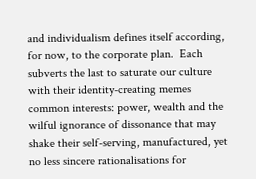and individualism defines itself according, for now, to the corporate plan.  Each subverts the last to saturate our culture with their identity-creating memes common interests: power, wealth and the wilful ignorance of dissonance that may shake their self-serving, manufactured, yet no less sincere rationalisations for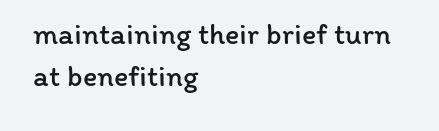maintaining their brief turn at benefiting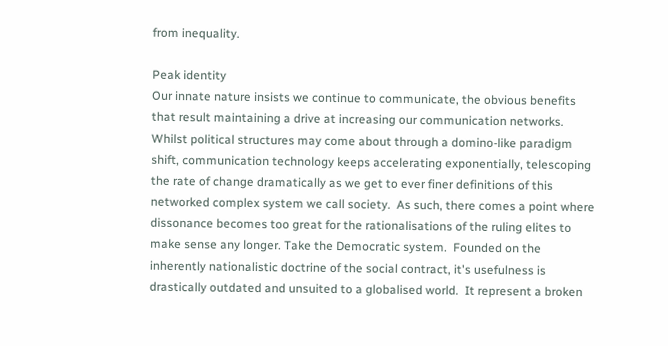from inequality.

Peak identity
Our innate nature insists we continue to communicate, the obvious benefits that result maintaining a drive at increasing our communication networks.  Whilst political structures may come about through a domino-like paradigm shift, communication technology keeps accelerating exponentially, telescoping the rate of change dramatically as we get to ever finer definitions of this networked complex system we call society.  As such, there comes a point where dissonance becomes too great for the rationalisations of the ruling elites to make sense any longer. Take the Democratic system.  Founded on the inherently nationalistic doctrine of the social contract, it's usefulness is drastically outdated and unsuited to a globalised world.  It represent a broken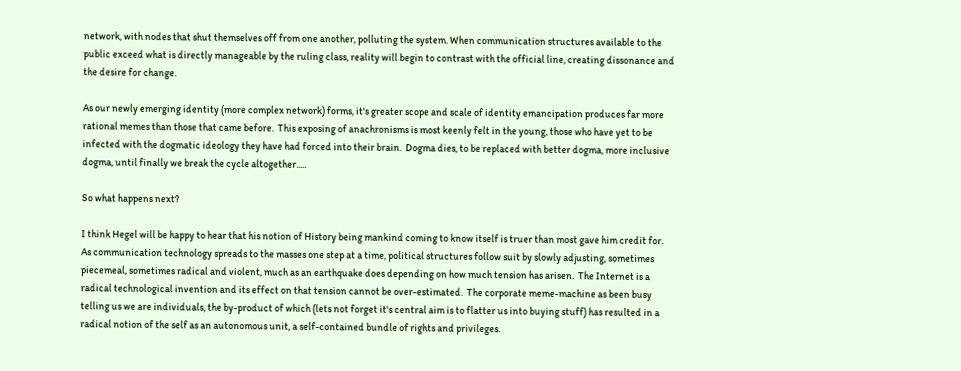network, with nodes that shut themselves off from one another, polluting the system. When communication structures available to the public exceed what is directly manageable by the ruling class, reality will begin to contrast with the official line, creating dissonance and the desire for change.

As our newly emerging identity (more complex network) forms, it's greater scope and scale of identity emancipation produces far more rational memes than those that came before.  This exposing of anachronisms is most keenly felt in the young, those who have yet to be infected with the dogmatic ideology they have had forced into their brain.  Dogma dies, to be replaced with better dogma, more inclusive dogma, until finally we break the cycle altogether.....

So what happens next?

I think Hegel will be happy to hear that his notion of History being mankind coming to know itself is truer than most gave him credit for.  As communication technology spreads to the masses one step at a time, political structures follow suit by slowly adjusting, sometimes piecemeal, sometimes radical and violent, much as an earthquake does depending on how much tension has arisen.  The Internet is a radical technological invention and its effect on that tension cannot be over-estimated.  The corporate meme-machine as been busy telling us we are individuals, the by-product of which (lets not forget it's central aim is to flatter us into buying stuff) has resulted in a radical notion of the self as an autonomous unit, a self-contained bundle of rights and privileges.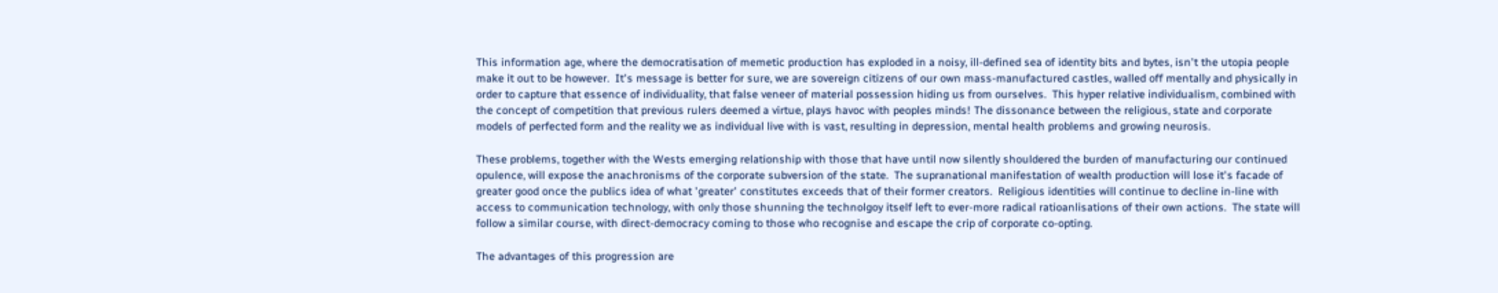This information age, where the democratisation of memetic production has exploded in a noisy, ill-defined sea of identity bits and bytes, isn't the utopia people make it out to be however.  It's message is better for sure, we are sovereign citizens of our own mass-manufactured castles, walled off mentally and physically in order to capture that essence of individuality, that false veneer of material possession hiding us from ourselves.  This hyper relative individualism, combined with the concept of competition that previous rulers deemed a virtue, plays havoc with peoples minds! The dissonance between the religious, state and corporate  models of perfected form and the reality we as individual live with is vast, resulting in depression, mental health problems and growing neurosis.

These problems, together with the Wests emerging relationship with those that have until now silently shouldered the burden of manufacturing our continued opulence, will expose the anachronisms of the corporate subversion of the state.  The supranational manifestation of wealth production will lose it's facade of greater good once the publics idea of what 'greater' constitutes exceeds that of their former creators.  Religious identities will continue to decline in-line with access to communication technology, with only those shunning the technolgoy itself left to ever-more radical ratioanlisations of their own actions.  The state will follow a similar course, with direct-democracy coming to those who recognise and escape the crip of corporate co-opting.

The advantages of this progression are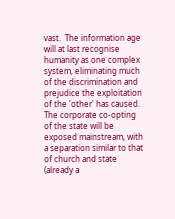vast.  The information age will at last recognise humanity as one complex system, eliminating much of the discrimination and prejudice the exploitation of the 'other' has caused.  The corporate co-opting of the state will be exposed mainstream, with a separation similar to that of church and state (already a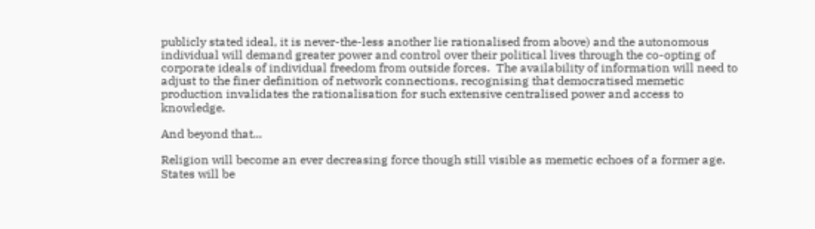publicly stated ideal, it is never-the-less another lie rationalised from above) and the autonomous individual will demand greater power and control over their political lives through the co-opting of corporate ideals of individual freedom from outside forces.  The availability of information will need to adjust to the finer definition of network connections, recognising that democratised memetic production invalidates the rationalisation for such extensive centralised power and access to knowledge.

And beyond that...

Religion will become an ever decreasing force though still visible as memetic echoes of a former age.  States will be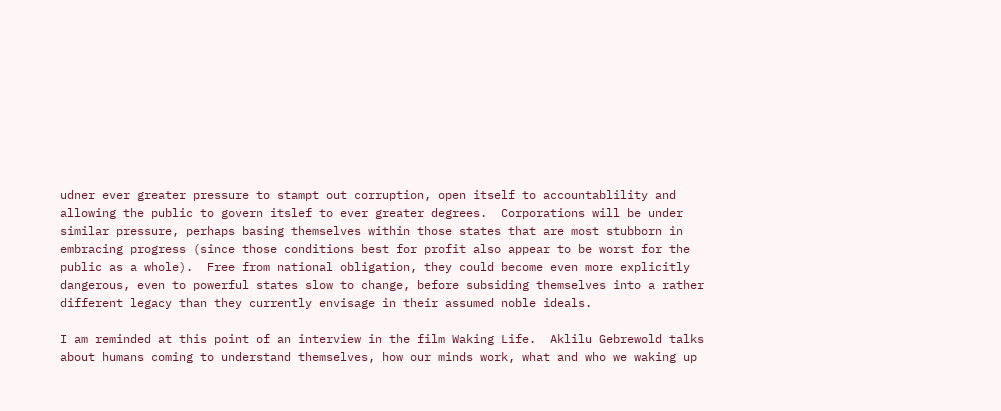udner ever greater pressure to stampt out corruption, open itself to accountablility and allowing the public to govern itslef to ever greater degrees.  Corporations will be under similar pressure, perhaps basing themselves within those states that are most stubborn in embracing progress (since those conditions best for profit also appear to be worst for the public as a whole).  Free from national obligation, they could become even more explicitly dangerous, even to powerful states slow to change, before subsiding themselves into a rather different legacy than they currently envisage in their assumed noble ideals.

I am reminded at this point of an interview in the film Waking Life.  Aklilu Gebrewold talks about humans coming to understand themselves, how our minds work, what and who we waking up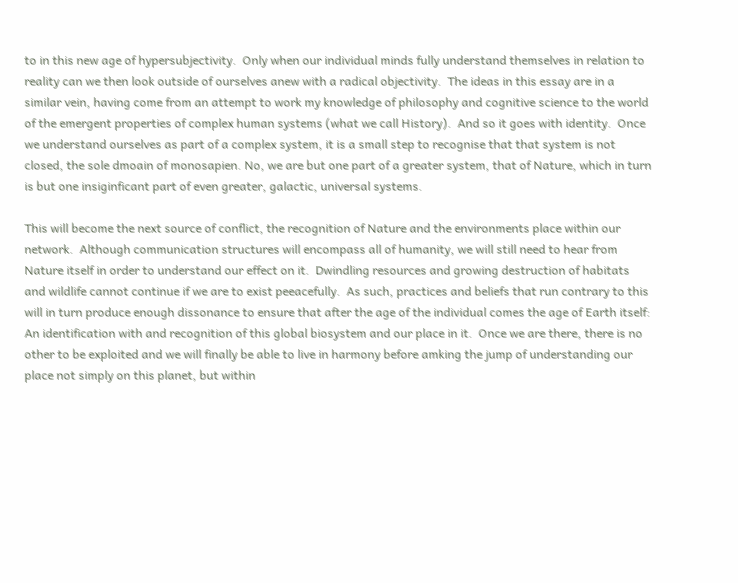to in this new age of hypersubjectivity.  Only when our individual minds fully understand themselves in relation to reality can we then look outside of ourselves anew with a radical objectivity.  The ideas in this essay are in a similar vein, having come from an attempt to work my knowledge of philosophy and cognitive science to the world of the emergent properties of complex human systems (what we call History).  And so it goes with identity.  Once we understand ourselves as part of a complex system, it is a small step to recognise that that system is not closed, the sole dmoain of monosapien. No, we are but one part of a greater system, that of Nature, which in turn is but one insiginficant part of even greater, galactic, universal systems.

This will become the next source of conflict, the recognition of Nature and the environments place within our network.  Although communication structures will encompass all of humanity, we will still need to hear from Nature itself in order to understand our effect on it.  Dwindling resources and growing destruction of habitats and wildlife cannot continue if we are to exist peeacefully.  As such, practices and beliefs that run contrary to this will in turn produce enough dissonance to ensure that after the age of the individual comes the age of Earth itself: An identification with and recognition of this global biosystem and our place in it.  Once we are there, there is no other to be exploited and we will finally be able to live in harmony before amking the jump of understanding our place not simply on this planet, but within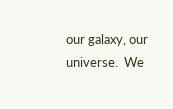our galaxy, our universe.  We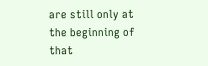are still only at the beginning of that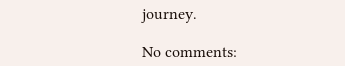journey.

No comments: